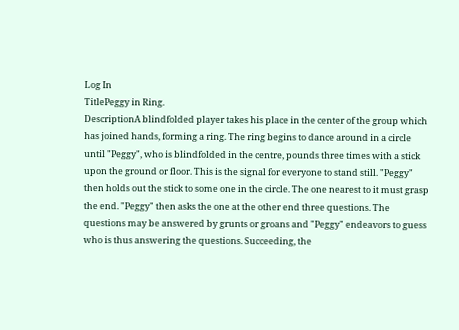Log In
TitlePeggy in Ring.
DescriptionA blindfolded player takes his place in the center of the group which has joined hands, forming a ring. The ring begins to dance around in a circle until "Peggy", who is blindfolded in the centre, pounds three times with a stick upon the ground or floor. This is the signal for everyone to stand still. "Peggy" then holds out the stick to some one in the circle. The one nearest to it must grasp the end. "Peggy" then asks the one at the other end three questions. The questions may be answered by grunts or groans and "Peggy" endeavors to guess who is thus answering the questions. Succeeding, the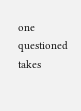one questioned takes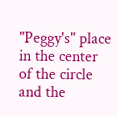"Peggy's" place in the center of the circle and the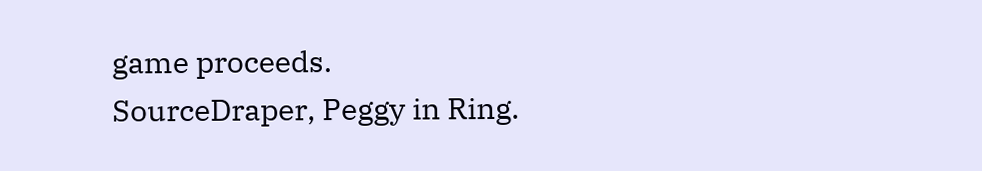game proceeds.
SourceDraper, Peggy in Ring.